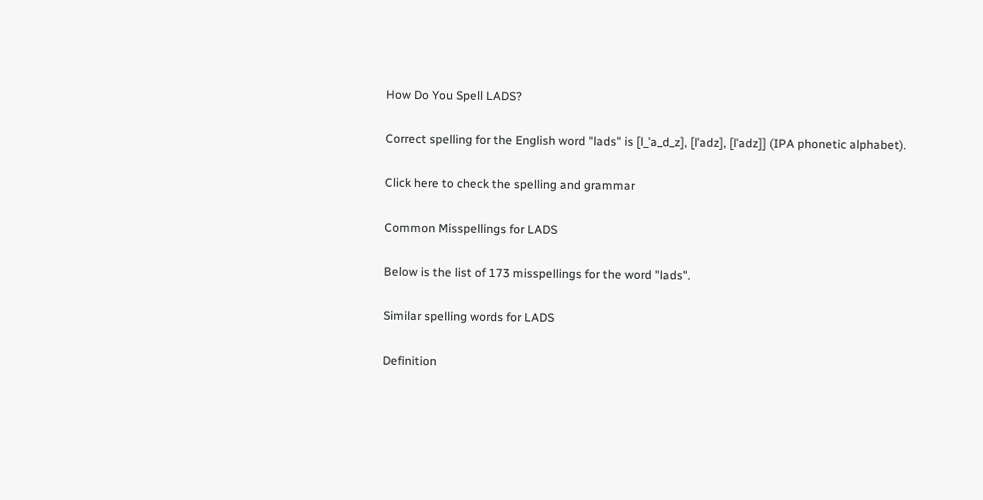How Do You Spell LADS?

Correct spelling for the English word "lads" is [l_ˈa_d_z], [lˈadz], [lˈadz]] (IPA phonetic alphabet).

Click here to check the spelling and grammar

Common Misspellings for LADS

Below is the list of 173 misspellings for the word "lads".

Similar spelling words for LADS

Definition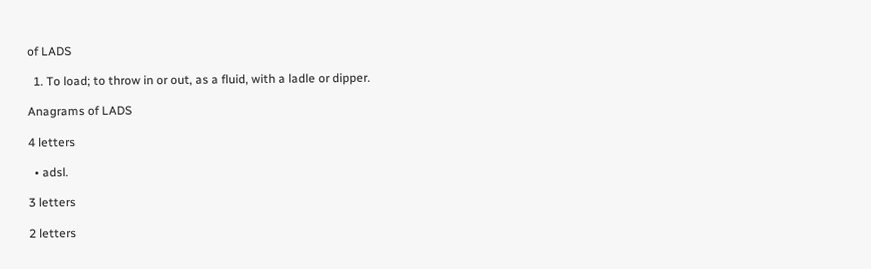of LADS

  1. To load; to throw in or out, as a fluid, with a ladle or dipper.

Anagrams of LADS

4 letters

  • adsl.

3 letters

2 letters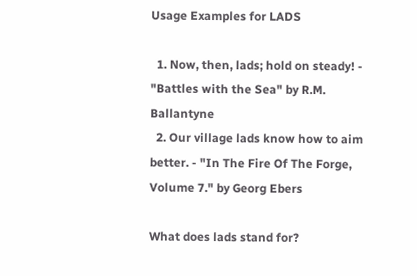Usage Examples for LADS

  1. Now, then, lads; hold on steady! - "Battles with the Sea" by R.M. Ballantyne
  2. Our village lads know how to aim better. - "In The Fire Of The Forge, Volume 7." by Georg Ebers

What does lads stand for?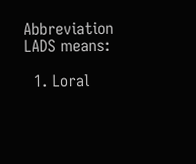Abbreviation LADS means:

  1. Loral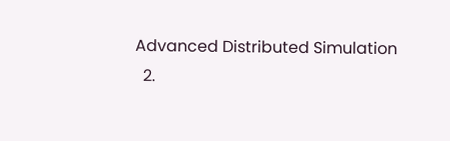Advanced Distributed Simulation
  2.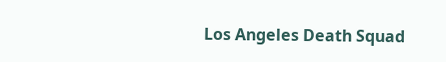Los Angeles Death Squad